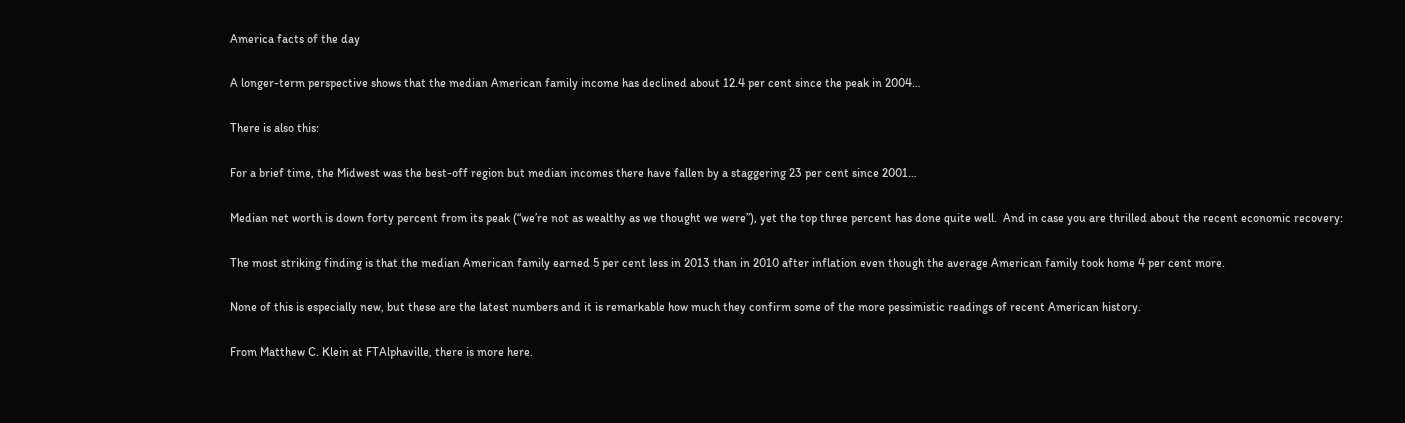America facts of the day

A longer-term perspective shows that the median American family income has declined about 12.4 per cent since the peak in 2004…

There is also this:

For a brief time, the Midwest was the best-off region but median incomes there have fallen by a staggering 23 per cent since 2001…

Median net worth is down forty percent from its peak (“we’re not as wealthy as we thought we were”), yet the top three percent has done quite well.  And in case you are thrilled about the recent economic recovery:

The most striking finding is that the median American family earned 5 per cent less in 2013 than in 2010 after inflation even though the average American family took home 4 per cent more.

None of this is especially new, but these are the latest numbers and it is remarkable how much they confirm some of the more pessimistic readings of recent American history.

From Matthew C. Klein at FTAlphaville, there is more here.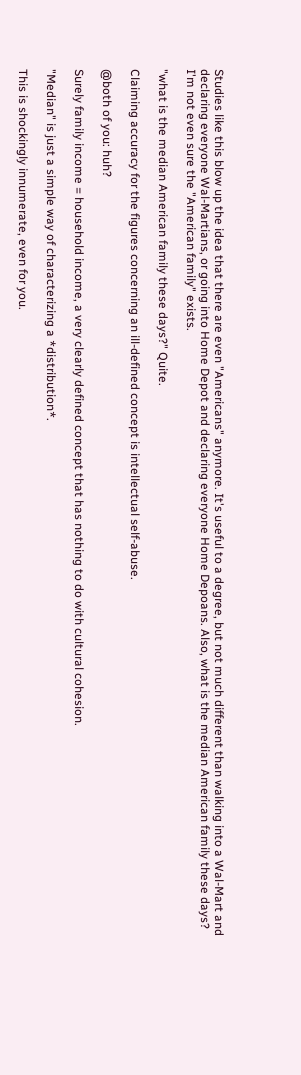Studies like this blow up the idea that there are even "Americans" anymore. It's useful to a degree, but not much different than walking into a Wal-Mart and declaring everyone Wal-Martians, or going into Home Depot and declaring everyone Home Depoans. Also, what is the median American family these days? I'm not even sure the "American family" exists.

"what is the median American family these days?" Quite.

Claiming accuracy for the figures concerning an ill-defined concept is intellectual self-abuse.

@both of you: huh?

Surely family income = household income, a very clearly defined concept that has nothing to do with cultural cohesion.

"Median" is just a simple way of characterizing a *distribution*.

This is shockingly innumerate, even for you.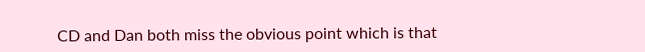CD and Dan both miss the obvious point which is that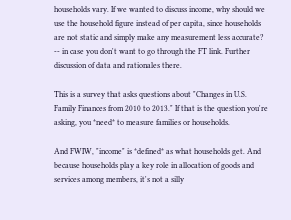households vary. If we wanted to discuss income, why should we use the household figure instead of per capita, since households are not static and simply make any measurement less accurate? -- in case you don't want to go through the FT link. Further discussion of data and rationales there.

This is a survey that asks questions about "Changes in U.S. Family Finances from 2010 to 2013." If that is the question you're asking, you *need* to measure families or households.

And FWIW, "income" is *defined* as what households get. And because households play a key role in allocation of goods and services among members, it's not a silly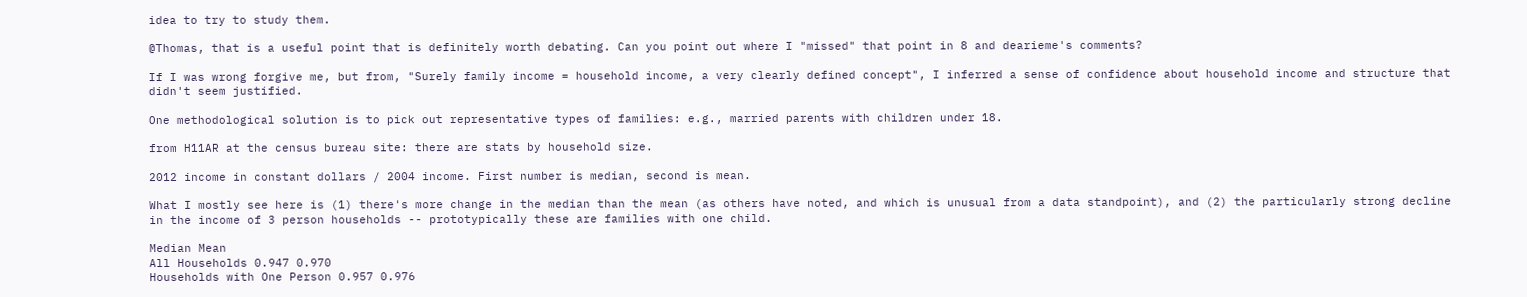idea to try to study them.

@Thomas, that is a useful point that is definitely worth debating. Can you point out where I "missed" that point in 8 and dearieme's comments?

If I was wrong forgive me, but from, "Surely family income = household income, a very clearly defined concept", I inferred a sense of confidence about household income and structure that didn't seem justified.

One methodological solution is to pick out representative types of families: e.g., married parents with children under 18.

from H11AR at the census bureau site: there are stats by household size.

2012 income in constant dollars / 2004 income. First number is median, second is mean.

What I mostly see here is (1) there's more change in the median than the mean (as others have noted, and which is unusual from a data standpoint), and (2) the particularly strong decline in the income of 3 person households -- prototypically these are families with one child.

Median Mean
All Households 0.947 0.970
Households with One Person 0.957 0.976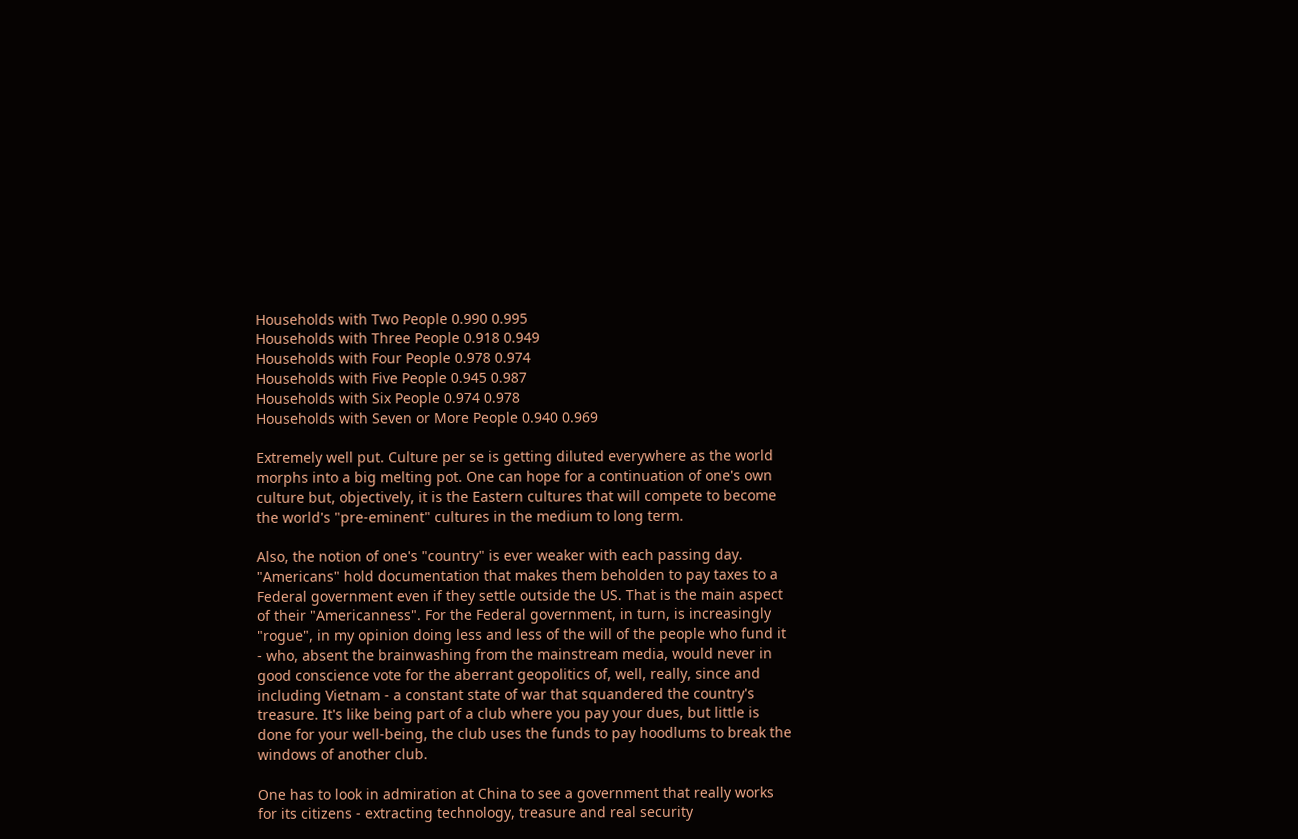Households with Two People 0.990 0.995
Households with Three People 0.918 0.949
Households with Four People 0.978 0.974
Households with Five People 0.945 0.987
Households with Six People 0.974 0.978
Households with Seven or More People 0.940 0.969

Extremely well put. Culture per se is getting diluted everywhere as the world morphs into a big melting pot. One can hope for a continuation of one's own culture but, objectively, it is the Eastern cultures that will compete to become the world's "pre-eminent" cultures in the medium to long term.

Also, the notion of one's "country" is ever weaker with each passing day. "Americans" hold documentation that makes them beholden to pay taxes to a Federal government even if they settle outside the US. That is the main aspect of their "Americanness". For the Federal government, in turn, is increasingly "rogue", in my opinion doing less and less of the will of the people who fund it - who, absent the brainwashing from the mainstream media, would never in good conscience vote for the aberrant geopolitics of, well, really, since and including Vietnam - a constant state of war that squandered the country's treasure. It's like being part of a club where you pay your dues, but little is done for your well-being, the club uses the funds to pay hoodlums to break the windows of another club.

One has to look in admiration at China to see a government that really works for its citizens - extracting technology, treasure and real security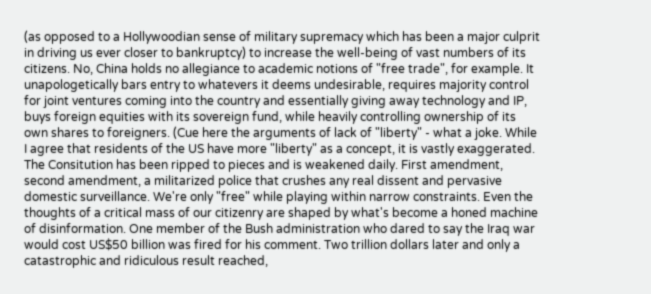(as opposed to a Hollywoodian sense of military supremacy which has been a major culprit in driving us ever closer to bankruptcy) to increase the well-being of vast numbers of its citizens. No, China holds no allegiance to academic notions of "free trade", for example. It unapologetically bars entry to whatevers it deems undesirable, requires majority control for joint ventures coming into the country and essentially giving away technology and IP, buys foreign equities with its sovereign fund, while heavily controlling ownership of its own shares to foreigners. (Cue here the arguments of lack of "liberty" - what a joke. While I agree that residents of the US have more "liberty" as a concept, it is vastly exaggerated. The Consitution has been ripped to pieces and is weakened daily. First amendment, second amendment, a militarized police that crushes any real dissent and pervasive domestic surveillance. We're only "free" while playing within narrow constraints. Even the thoughts of a critical mass of our citizenry are shaped by what's become a honed machine of disinformation. One member of the Bush administration who dared to say the Iraq war would cost US$50 billion was fired for his comment. Two trillion dollars later and only a catastrophic and ridiculous result reached,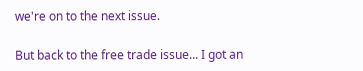we're on to the next issue.

But back to the free trade issue... I got an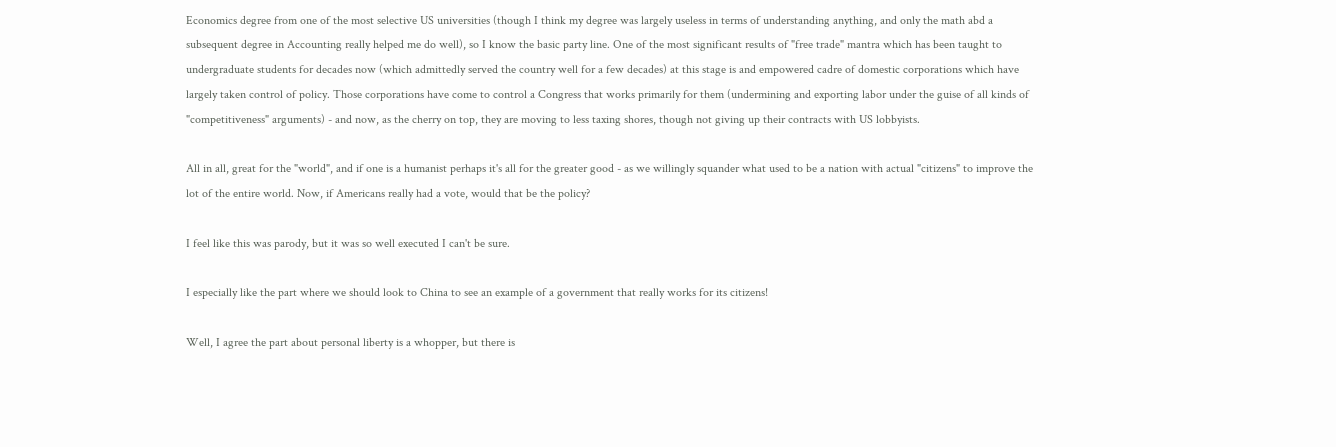Economics degree from one of the most selective US universities (though I think my degree was largely useless in terms of understanding anything, and only the math abd a subsequent degree in Accounting really helped me do well), so I know the basic party line. One of the most significant results of "free trade" mantra which has been taught to undergraduate students for decades now (which admittedly served the country well for a few decades) at this stage is and empowered cadre of domestic corporations which have largely taken control of policy. Those corporations have come to control a Congress that works primarily for them (undermining and exporting labor under the guise of all kinds of "competitiveness" arguments) - and now, as the cherry on top, they are moving to less taxing shores, though not giving up their contracts with US lobbyists.

All in all, great for the "world", and if one is a humanist perhaps it's all for the greater good - as we willingly squander what used to be a nation with actual "citizens" to improve the lot of the entire world. Now, if Americans really had a vote, would that be the policy?

I feel like this was parody, but it was so well executed I can't be sure.

I especially like the part where we should look to China to see an example of a government that really works for its citizens!

Well, I agree the part about personal liberty is a whopper, but there is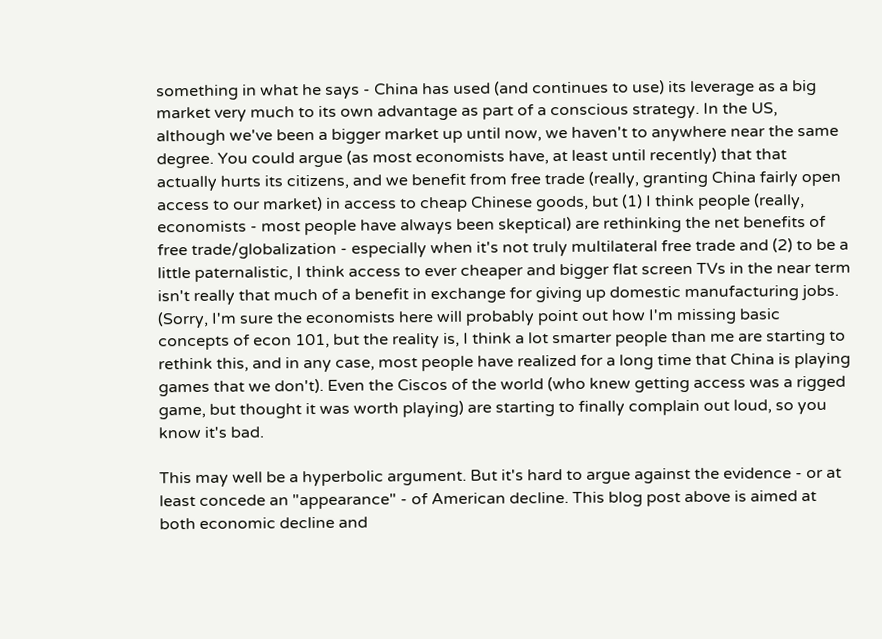something in what he says - China has used (and continues to use) its leverage as a big market very much to its own advantage as part of a conscious strategy. In the US, although we've been a bigger market up until now, we haven't to anywhere near the same degree. You could argue (as most economists have, at least until recently) that that actually hurts its citizens, and we benefit from free trade (really, granting China fairly open access to our market) in access to cheap Chinese goods, but (1) I think people (really, economists - most people have always been skeptical) are rethinking the net benefits of free trade/globalization - especially when it's not truly multilateral free trade and (2) to be a little paternalistic, I think access to ever cheaper and bigger flat screen TVs in the near term isn't really that much of a benefit in exchange for giving up domestic manufacturing jobs. (Sorry, I'm sure the economists here will probably point out how I'm missing basic concepts of econ 101, but the reality is, I think a lot smarter people than me are starting to rethink this, and in any case, most people have realized for a long time that China is playing games that we don't). Even the Ciscos of the world (who knew getting access was a rigged game, but thought it was worth playing) are starting to finally complain out loud, so you know it's bad.

This may well be a hyperbolic argument. But it's hard to argue against the evidence - or at least concede an "appearance" - of American decline. This blog post above is aimed at both economic decline and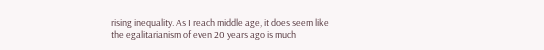rising inequality. As I reach middle age, it does seem like the egalitarianism of even 20 years ago is much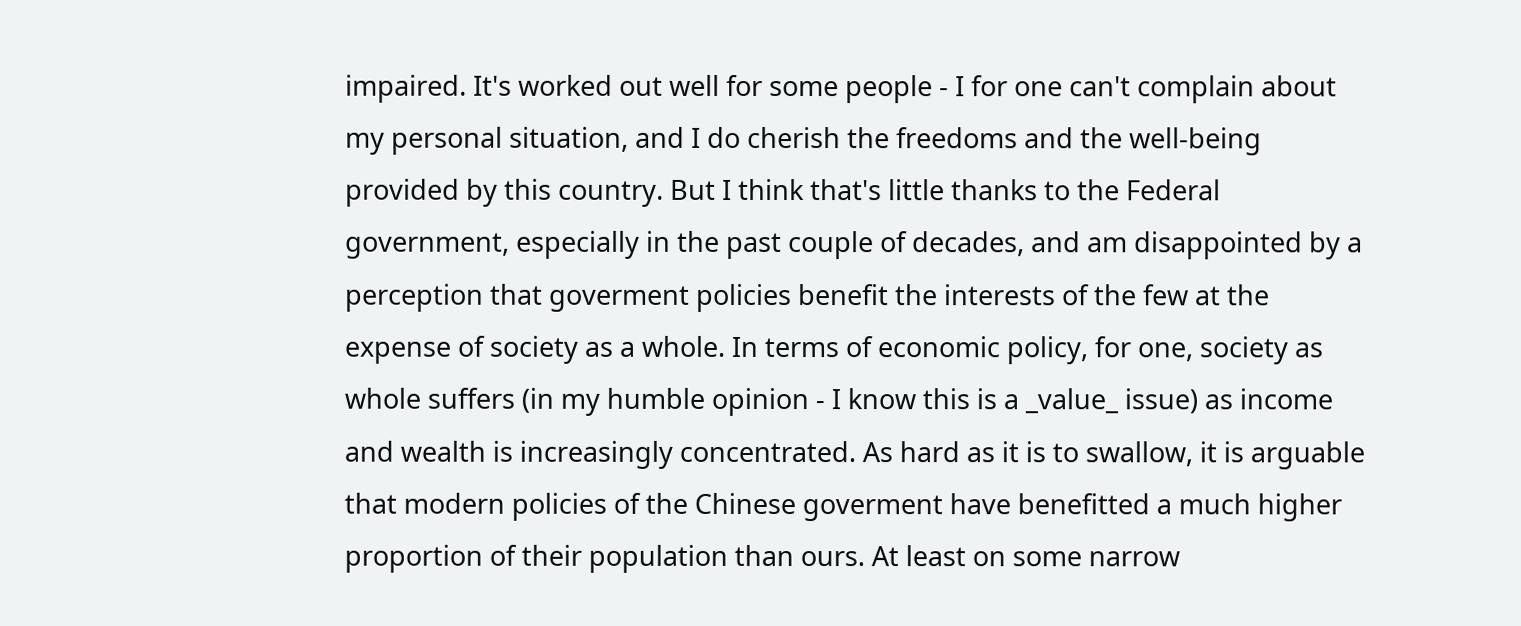impaired. It's worked out well for some people - I for one can't complain about my personal situation, and I do cherish the freedoms and the well-being provided by this country. But I think that's little thanks to the Federal government, especially in the past couple of decades, and am disappointed by a perception that goverment policies benefit the interests of the few at the expense of society as a whole. In terms of economic policy, for one, society as whole suffers (in my humble opinion - I know this is a _value_ issue) as income and wealth is increasingly concentrated. As hard as it is to swallow, it is arguable that modern policies of the Chinese goverment have benefitted a much higher proportion of their population than ours. At least on some narrow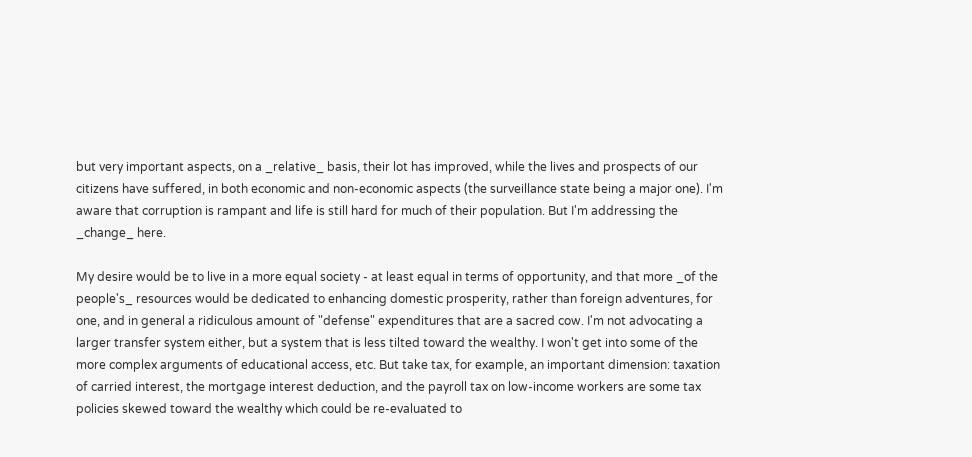but very important aspects, on a _relative_ basis, their lot has improved, while the lives and prospects of our citizens have suffered, in both economic and non-economic aspects (the surveillance state being a major one). I'm aware that corruption is rampant and life is still hard for much of their population. But I'm addressing the _change_ here.

My desire would be to live in a more equal society - at least equal in terms of opportunity, and that more _of the people's_ resources would be dedicated to enhancing domestic prosperity, rather than foreign adventures, for one, and in general a ridiculous amount of "defense" expenditures that are a sacred cow. I'm not advocating a larger transfer system either, but a system that is less tilted toward the wealthy. I won't get into some of the more complex arguments of educational access, etc. But take tax, for example, an important dimension: taxation of carried interest, the mortgage interest deduction, and the payroll tax on low-income workers are some tax policies skewed toward the wealthy which could be re-evaluated to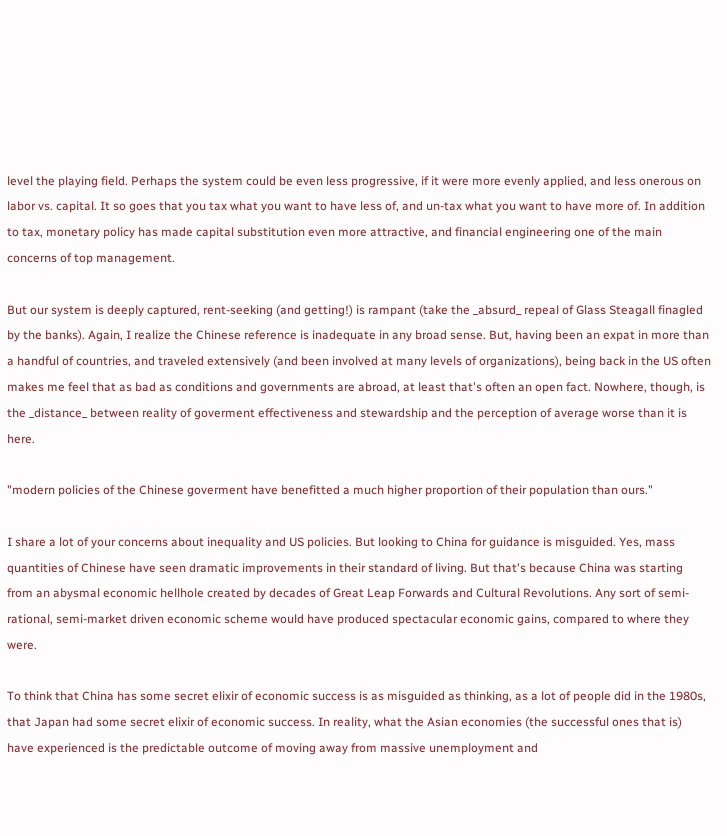level the playing field. Perhaps the system could be even less progressive, if it were more evenly applied, and less onerous on labor vs. capital. It so goes that you tax what you want to have less of, and un-tax what you want to have more of. In addition to tax, monetary policy has made capital substitution even more attractive, and financial engineering one of the main concerns of top management.

But our system is deeply captured, rent-seeking (and getting!) is rampant (take the _absurd_ repeal of Glass Steagall finagled by the banks). Again, I realize the Chinese reference is inadequate in any broad sense. But, having been an expat in more than a handful of countries, and traveled extensively (and been involved at many levels of organizations), being back in the US often makes me feel that as bad as conditions and governments are abroad, at least that's often an open fact. Nowhere, though, is the _distance_ between reality of goverment effectiveness and stewardship and the perception of average worse than it is here.

"modern policies of the Chinese goverment have benefitted a much higher proportion of their population than ours."

I share a lot of your concerns about inequality and US policies. But looking to China for guidance is misguided. Yes, mass quantities of Chinese have seen dramatic improvements in their standard of living. But that's because China was starting from an abysmal economic hellhole created by decades of Great Leap Forwards and Cultural Revolutions. Any sort of semi-rational, semi-market driven economic scheme would have produced spectacular economic gains, compared to where they were.

To think that China has some secret elixir of economic success is as misguided as thinking, as a lot of people did in the 1980s, that Japan had some secret elixir of economic success. In reality, what the Asian economies (the successful ones that is) have experienced is the predictable outcome of moving away from massive unemployment and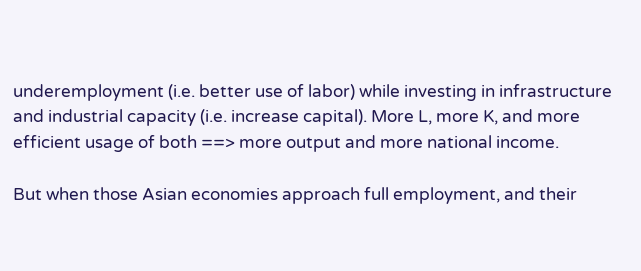underemployment (i.e. better use of labor) while investing in infrastructure and industrial capacity (i.e. increase capital). More L, more K, and more efficient usage of both ==> more output and more national income.

But when those Asian economies approach full employment, and their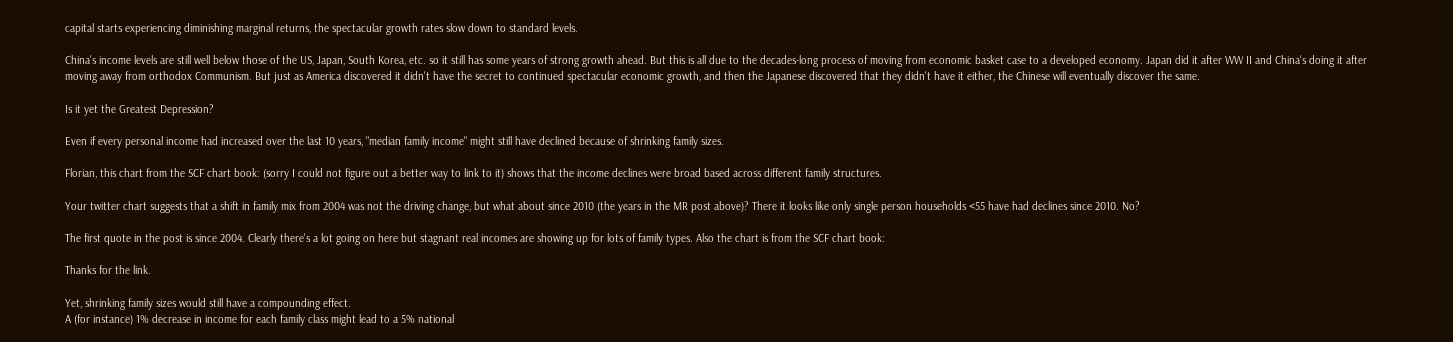capital starts experiencing diminishing marginal returns, the spectacular growth rates slow down to standard levels.

China's income levels are still well below those of the US, Japan, South Korea, etc. so it still has some years of strong growth ahead. But this is all due to the decades-long process of moving from economic basket case to a developed economy. Japan did it after WW II and China's doing it after moving away from orthodox Communism. But just as America discovered it didn't have the secret to continued spectacular economic growth, and then the Japanese discovered that they didn't have it either, the Chinese will eventually discover the same.

Is it yet the Greatest Depression?

Even if every personal income had increased over the last 10 years, "median family income" might still have declined because of shrinking family sizes.

Florian, this chart from the SCF chart book: (sorry I could not figure out a better way to link to it) shows that the income declines were broad based across different family structures.

Your twitter chart suggests that a shift in family mix from 2004 was not the driving change, but what about since 2010 (the years in the MR post above)? There it looks like only single person households <55 have had declines since 2010. No?

The first quote in the post is since 2004. Clearly there's a lot going on here but stagnant real incomes are showing up for lots of family types. Also the chart is from the SCF chart book:

Thanks for the link.

Yet, shrinking family sizes would still have a compounding effect.
A (for instance) 1% decrease in income for each family class might lead to a 5% national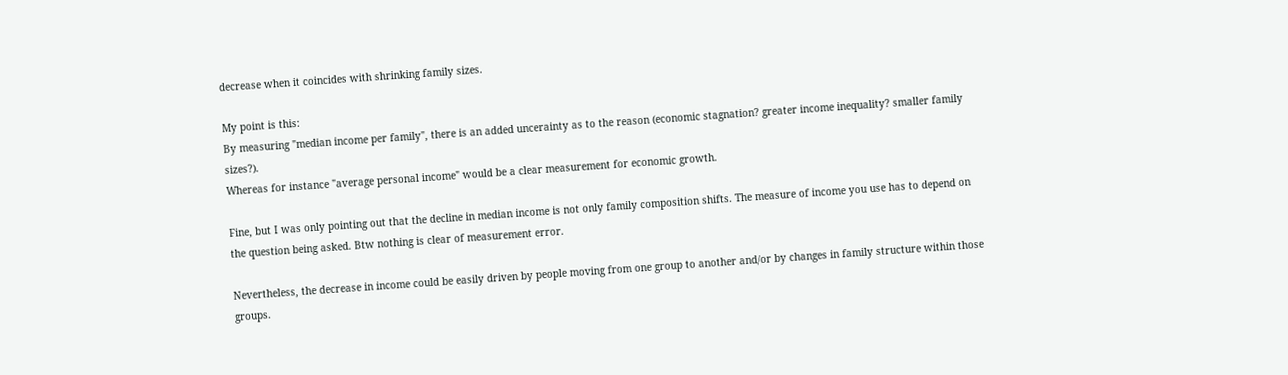decrease when it coincides with shrinking family sizes.

My point is this:
By measuring "median income per family", there is an added uncerainty as to the reason (economic stagnation? greater income inequality? smaller family sizes?).
Whereas for instance "average personal income" would be a clear measurement for economic growth.

Fine, but I was only pointing out that the decline in median income is not only family composition shifts. The measure of income you use has to depend on the question being asked. Btw nothing is clear of measurement error.

Nevertheless, the decrease in income could be easily driven by people moving from one group to another and/or by changes in family structure within those groups.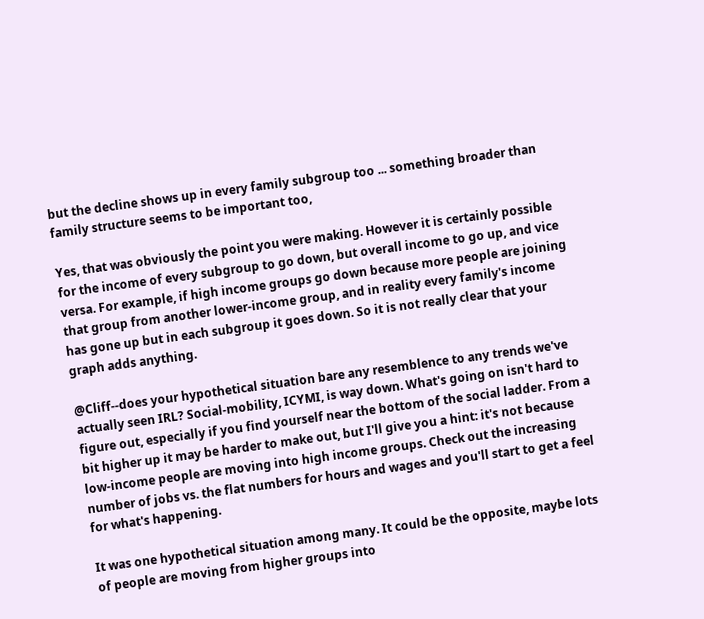but the decline shows up in every family subgroup too ... something broader than family structure seems to be important too,

Yes, that was obviously the point you were making. However it is certainly possible for the income of every subgroup to go down, but overall income to go up, and vice versa. For example, if high income groups go down because more people are joining that group from another lower-income group, and in reality every family's income has gone up but in each subgroup it goes down. So it is not really clear that your graph adds anything.

@Cliff--does your hypothetical situation bare any resemblence to any trends we've actually seen IRL? Social-mobility, ICYMI, is way down. What's going on isn't hard to figure out, especially if you find yourself near the bottom of the social ladder. From a bit higher up it may be harder to make out, but I'll give you a hint: it's not because low-income people are moving into high income groups. Check out the increasing number of jobs vs. the flat numbers for hours and wages and you'll start to get a feel for what's happening.

It was one hypothetical situation among many. It could be the opposite, maybe lots of people are moving from higher groups into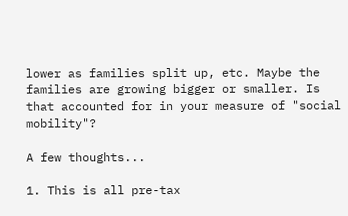lower as families split up, etc. Maybe the families are growing bigger or smaller. Is that accounted for in your measure of "social mobility"?

A few thoughts...

1. This is all pre-tax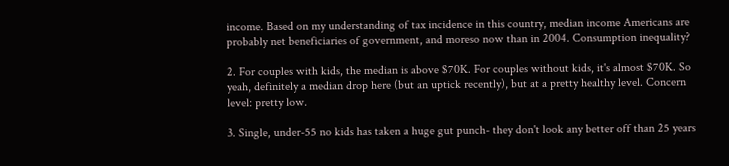income. Based on my understanding of tax incidence in this country, median income Americans are probably net beneficiaries of government, and moreso now than in 2004. Consumption inequality?

2. For couples with kids, the median is above $70K. For couples without kids, it's almost $70K. So yeah, definitely a median drop here (but an uptick recently), but at a pretty healthy level. Concern level: pretty low.

3. Single, under-55 no kids has taken a huge gut punch- they don't look any better off than 25 years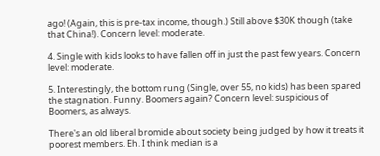ago! (Again, this is pre-tax income, though.) Still above $30K though (take that China!). Concern level: moderate.

4. Single with kids looks to have fallen off in just the past few years. Concern level: moderate.

5. Interestingly, the bottom rung (Single, over 55, no kids) has been spared the stagnation. Funny. Boomers again? Concern level: suspicious of Boomers, as always.

There's an old liberal bromide about society being judged by how it treats it poorest members. Eh. I think median is a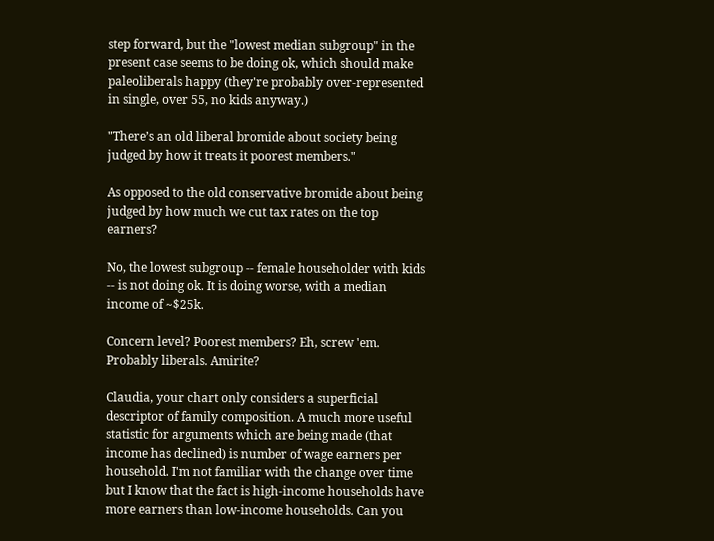step forward, but the "lowest median subgroup" in the present case seems to be doing ok, which should make paleoliberals happy (they're probably over-represented in single, over 55, no kids anyway.)

"There’s an old liberal bromide about society being judged by how it treats it poorest members."

As opposed to the old conservative bromide about being judged by how much we cut tax rates on the top earners?

No, the lowest subgroup -- female householder with kids -- is not doing ok. It is doing worse, with a median income of ~$25k.

Concern level? Poorest members? Eh, screw 'em. Probably liberals. Amirite?

Claudia, your chart only considers a superficial descriptor of family composition. A much more useful statistic for arguments which are being made (that income has declined) is number of wage earners per household. I'm not familiar with the change over time but I know that the fact is high-income households have more earners than low-income households. Can you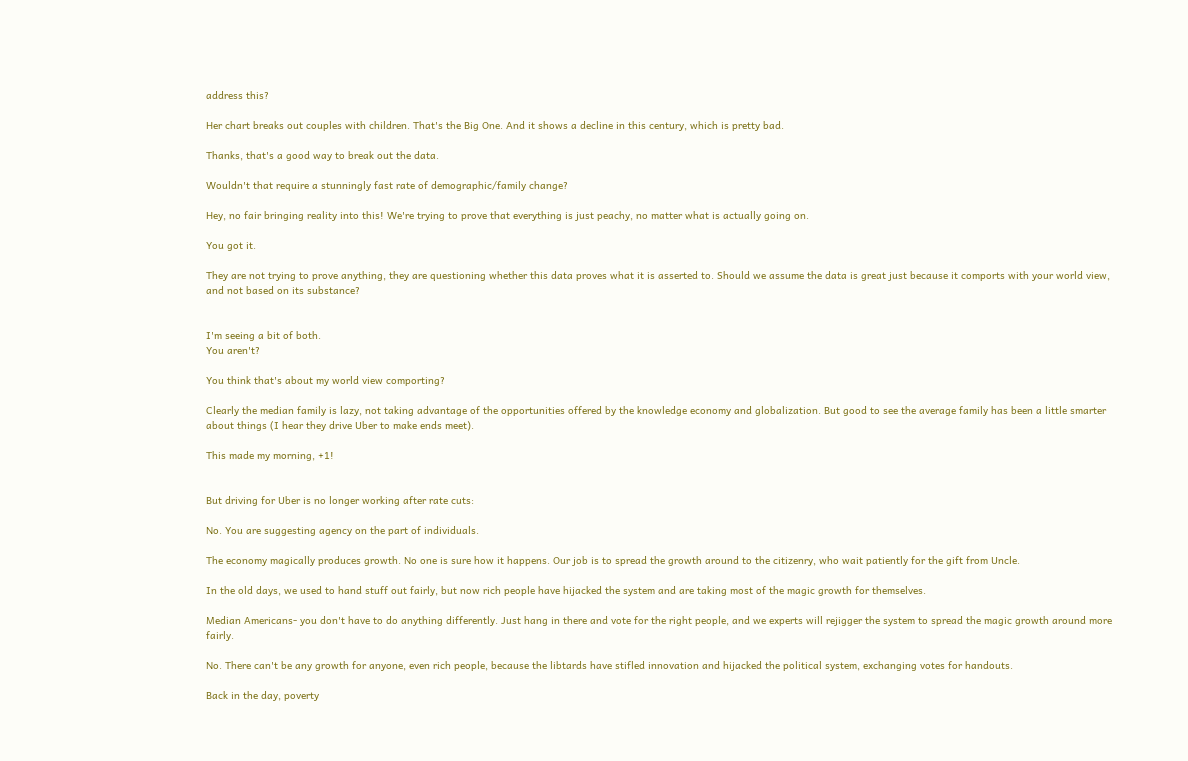address this?

Her chart breaks out couples with children. That's the Big One. And it shows a decline in this century, which is pretty bad.

Thanks, that's a good way to break out the data.

Wouldn't that require a stunningly fast rate of demographic/family change?

Hey, no fair bringing reality into this! We're trying to prove that everything is just peachy, no matter what is actually going on.

You got it.

They are not trying to prove anything, they are questioning whether this data proves what it is asserted to. Should we assume the data is great just because it comports with your world view, and not based on its substance?


I'm seeing a bit of both.
You aren't?

You think that's about my world view comporting?

Clearly the median family is lazy, not taking advantage of the opportunities offered by the knowledge economy and globalization. But good to see the average family has been a little smarter about things (I hear they drive Uber to make ends meet).

This made my morning, +1!


But driving for Uber is no longer working after rate cuts:

No. You are suggesting agency on the part of individuals.

The economy magically produces growth. No one is sure how it happens. Our job is to spread the growth around to the citizenry, who wait patiently for the gift from Uncle.

In the old days, we used to hand stuff out fairly, but now rich people have hijacked the system and are taking most of the magic growth for themselves.

Median Americans- you don't have to do anything differently. Just hang in there and vote for the right people, and we experts will rejigger the system to spread the magic growth around more fairly.

No. There can't be any growth for anyone, even rich people, because the libtards have stifled innovation and hijacked the political system, exchanging votes for handouts.

Back in the day, poverty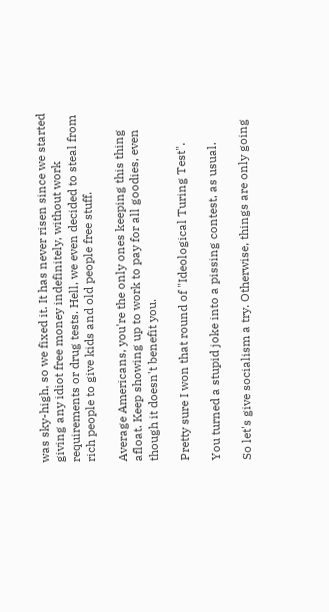was sky-high, so we fixed it. It has never risen since we started giving any idiot free money indefinitely, without work requirements or drug tests. Hell, we even decided to steal from rich people to give kids and old people free stuff.

Average Americans, you're the only ones keeping this thing afloat. Keep showing up to work to pay for all goodies, even though it doesn't benefit you.

Pretty sure I won that round of "Ideological Turing Test".

You turned a stupid joke into a pissing contest, as usual.

So let's give socialism a try. Otherwise, things are only going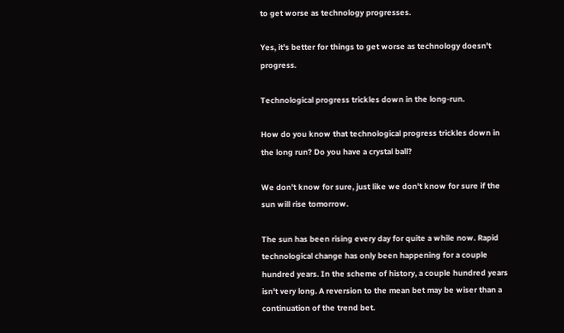to get worse as technology progresses.

Yes, it's better for things to get worse as technology doesn't progress.

Technological progress trickles down in the long-run.

How do you know that technological progress trickles down in the long run? Do you have a crystal ball?

We don't know for sure, just like we don't know for sure if the sun will rise tomorrow.

The sun has been rising every day for quite a while now. Rapid technological change has only been happening for a couple hundred years. In the scheme of history, a couple hundred years isn't very long. A reversion to the mean bet may be wiser than a continuation of the trend bet.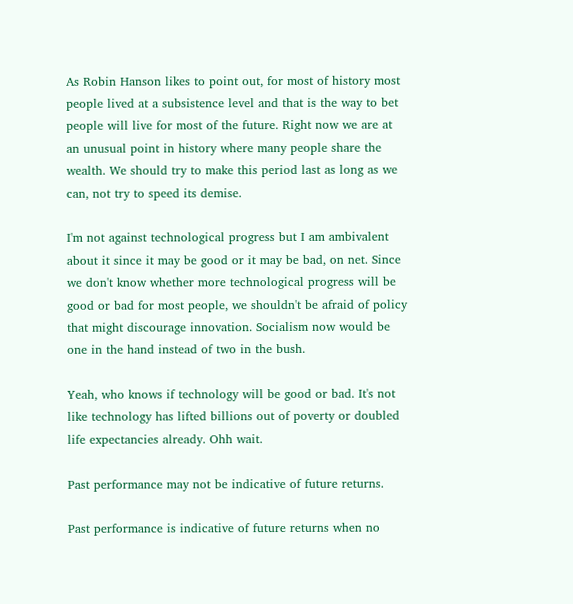As Robin Hanson likes to point out, for most of history most people lived at a subsistence level and that is the way to bet people will live for most of the future. Right now we are at an unusual point in history where many people share the wealth. We should try to make this period last as long as we can, not try to speed its demise.

I'm not against technological progress but I am ambivalent about it since it may be good or it may be bad, on net. Since we don't know whether more technological progress will be good or bad for most people, we shouldn't be afraid of policy that might discourage innovation. Socialism now would be one in the hand instead of two in the bush.

Yeah, who knows if technology will be good or bad. It's not like technology has lifted billions out of poverty or doubled life expectancies already. Ohh wait.

Past performance may not be indicative of future returns.

Past performance is indicative of future returns when no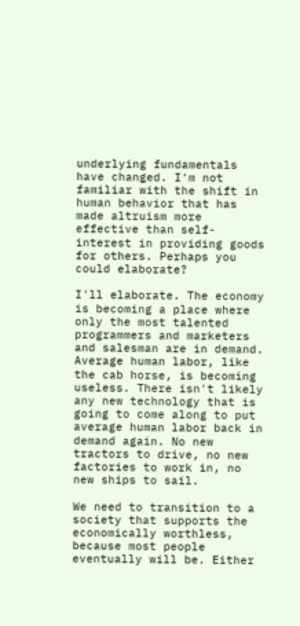underlying fundamentals have changed. I'm not familiar with the shift in human behavior that has made altruism more effective than self-interest in providing goods for others. Perhaps you could elaborate?

I'll elaborate. The economy is becoming a place where only the most talented programmers and marketers and salesman are in demand. Average human labor, like the cab horse, is becoming useless. There isn't likely any new technology that is going to come along to put average human labor back in demand again. No new tractors to drive, no new factories to work in, no new ships to sail.

We need to transition to a society that supports the economically worthless, because most people eventually will be. Either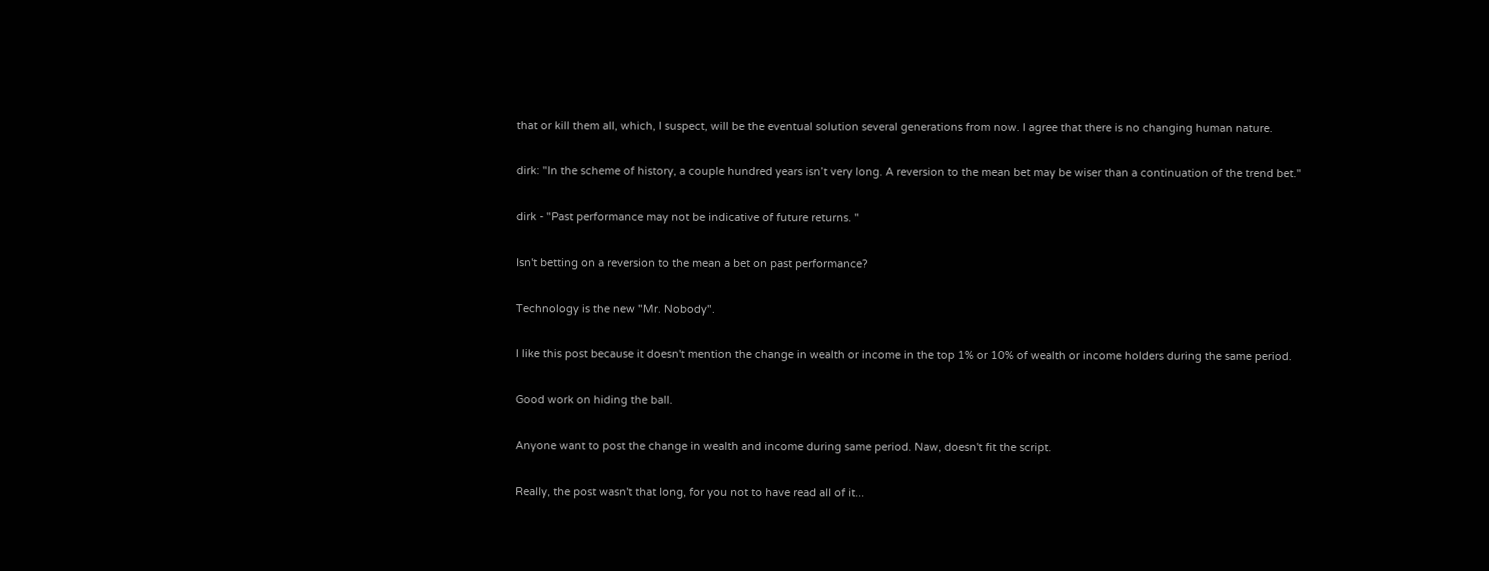that or kill them all, which, I suspect, will be the eventual solution several generations from now. I agree that there is no changing human nature.

dirk: "In the scheme of history, a couple hundred years isn’t very long. A reversion to the mean bet may be wiser than a continuation of the trend bet."

dirk - "Past performance may not be indicative of future returns. "

Isn't betting on a reversion to the mean a bet on past performance?

Technology is the new "Mr. Nobody".

I like this post because it doesn't mention the change in wealth or income in the top 1% or 10% of wealth or income holders during the same period.

Good work on hiding the ball.

Anyone want to post the change in wealth and income during same period. Naw, doesn't fit the script.

Really, the post wasn't that long, for you not to have read all of it...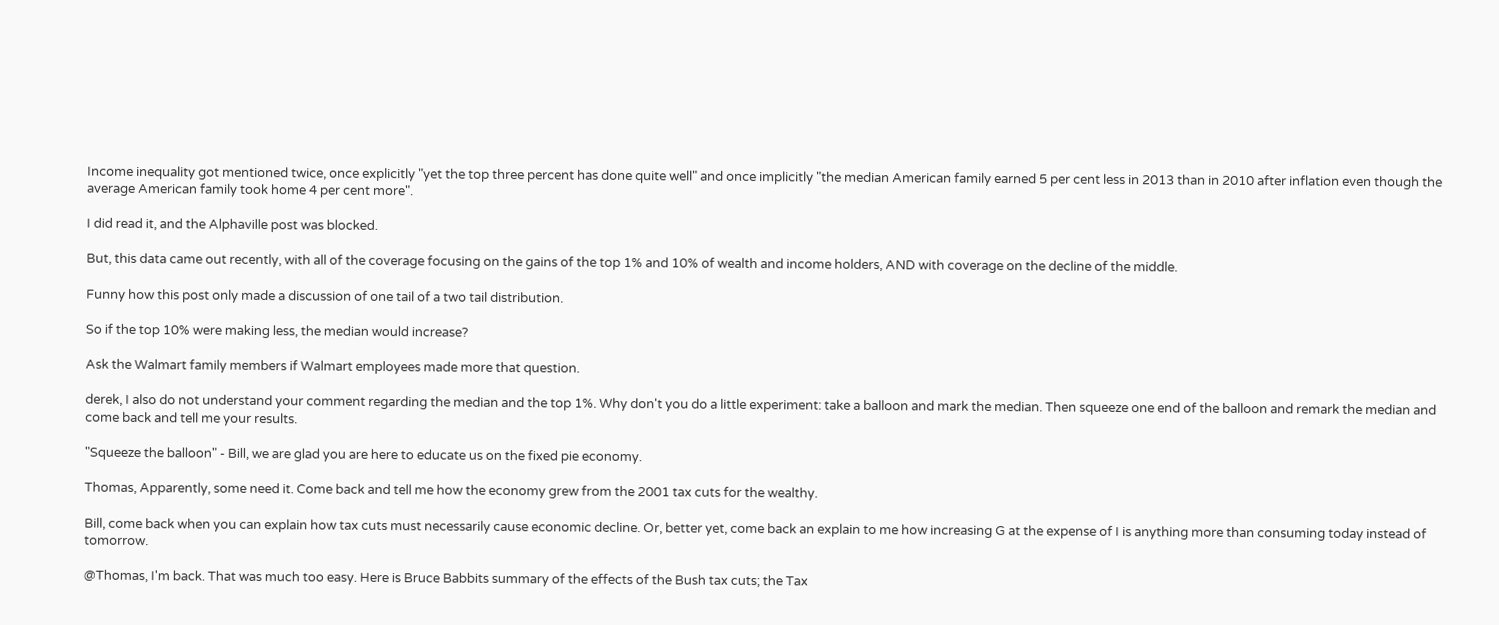Income inequality got mentioned twice, once explicitly "yet the top three percent has done quite well" and once implicitly "the median American family earned 5 per cent less in 2013 than in 2010 after inflation even though the average American family took home 4 per cent more".

I did read it, and the Alphaville post was blocked.

But, this data came out recently, with all of the coverage focusing on the gains of the top 1% and 10% of wealth and income holders, AND with coverage on the decline of the middle.

Funny how this post only made a discussion of one tail of a two tail distribution.

So if the top 10% were making less, the median would increase?

Ask the Walmart family members if Walmart employees made more that question.

derek, I also do not understand your comment regarding the median and the top 1%. Why don't you do a little experiment: take a balloon and mark the median. Then squeeze one end of the balloon and remark the median and come back and tell me your results.

"Squeeze the balloon" - Bill, we are glad you are here to educate us on the fixed pie economy.

Thomas, Apparently, some need it. Come back and tell me how the economy grew from the 2001 tax cuts for the wealthy.

Bill, come back when you can explain how tax cuts must necessarily cause economic decline. Or, better yet, come back an explain to me how increasing G at the expense of I is anything more than consuming today instead of tomorrow.

@Thomas, I'm back. That was much too easy. Here is Bruce Babbits summary of the effects of the Bush tax cuts; the Tax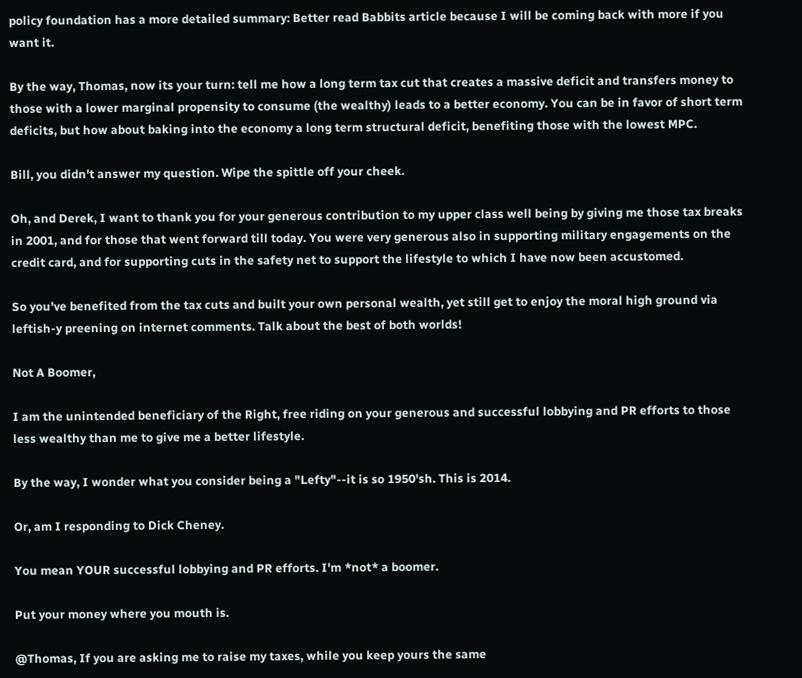policy foundation has a more detailed summary: Better read Babbits article because I will be coming back with more if you want it.

By the way, Thomas, now its your turn: tell me how a long term tax cut that creates a massive deficit and transfers money to those with a lower marginal propensity to consume (the wealthy) leads to a better economy. You can be in favor of short term deficits, but how about baking into the economy a long term structural deficit, benefiting those with the lowest MPC.

Bill, you didn't answer my question. Wipe the spittle off your cheek.

Oh, and Derek, I want to thank you for your generous contribution to my upper class well being by giving me those tax breaks in 2001, and for those that went forward till today. You were very generous also in supporting military engagements on the credit card, and for supporting cuts in the safety net to support the lifestyle to which I have now been accustomed.

So you've benefited from the tax cuts and built your own personal wealth, yet still get to enjoy the moral high ground via leftish-y preening on internet comments. Talk about the best of both worlds!

Not A Boomer,

I am the unintended beneficiary of the Right, free riding on your generous and successful lobbying and PR efforts to those less wealthy than me to give me a better lifestyle.

By the way, I wonder what you consider being a "Lefty"--it is so 1950'sh. This is 2014.

Or, am I responding to Dick Cheney.

You mean YOUR successful lobbying and PR efforts. I'm *not* a boomer.

Put your money where you mouth is.

@Thomas, If you are asking me to raise my taxes, while you keep yours the same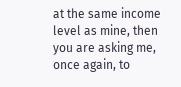at the same income level as mine, then you are asking me, once again, to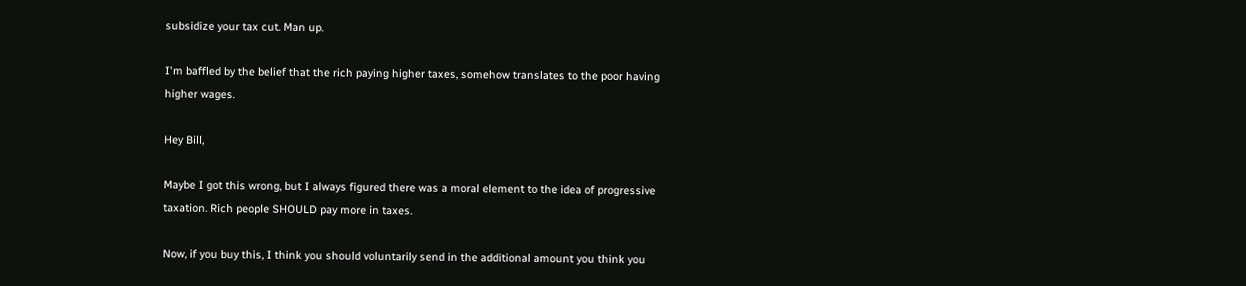subsidize your tax cut. Man up.

I'm baffled by the belief that the rich paying higher taxes, somehow translates to the poor having higher wages.

Hey Bill,

Maybe I got this wrong, but I always figured there was a moral element to the idea of progressive taxation. Rich people SHOULD pay more in taxes.

Now, if you buy this, I think you should voluntarily send in the additional amount you think you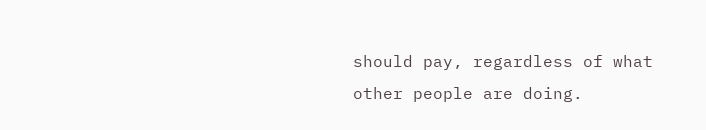should pay, regardless of what other people are doing.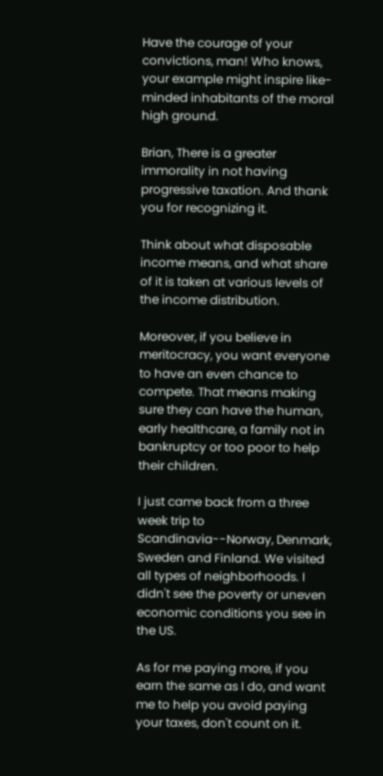Have the courage of your convictions, man! Who knows, your example might inspire like-minded inhabitants of the moral high ground.

Brian, There is a greater immorality in not having progressive taxation. And thank you for recognizing it.

Think about what disposable income means, and what share of it is taken at various levels of the income distribution.

Moreover, if you believe in meritocracy, you want everyone to have an even chance to compete. That means making sure they can have the human, early healthcare, a family not in bankruptcy or too poor to help their children.

I just came back from a three week trip to Scandinavia--Norway, Denmark, Sweden and Finland. We visited all types of neighborhoods. I didn't see the poverty or uneven economic conditions you see in the US.

As for me paying more, if you earn the same as I do, and want me to help you avoid paying your taxes, don't count on it.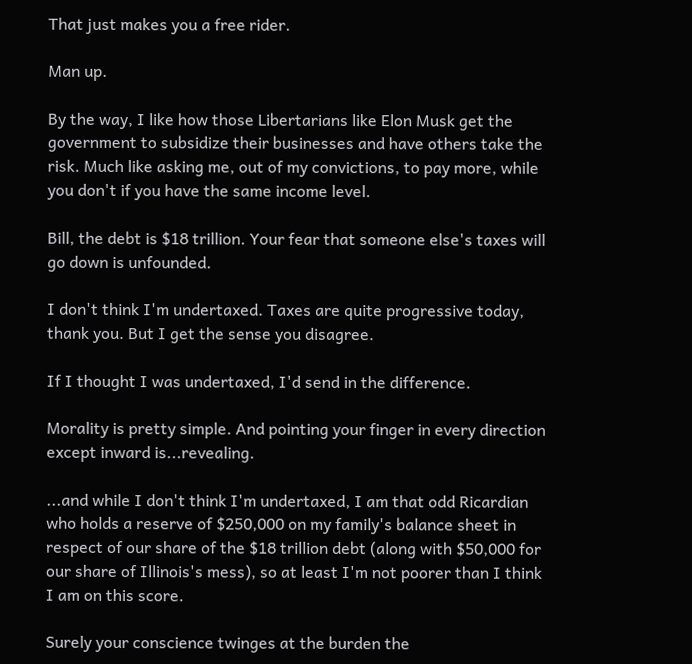That just makes you a free rider.

Man up.

By the way, I like how those Libertarians like Elon Musk get the government to subsidize their businesses and have others take the risk. Much like asking me, out of my convictions, to pay more, while you don't if you have the same income level.

Bill, the debt is $18 trillion. Your fear that someone else's taxes will go down is unfounded.

I don't think I'm undertaxed. Taxes are quite progressive today, thank you. But I get the sense you disagree.

If I thought I was undertaxed, I'd send in the difference.

Morality is pretty simple. And pointing your finger in every direction except inward is...revealing.

...and while I don't think I'm undertaxed, I am that odd Ricardian who holds a reserve of $250,000 on my family's balance sheet in respect of our share of the $18 trillion debt (along with $50,000 for our share of Illinois's mess), so at least I'm not poorer than I think I am on this score.

Surely your conscience twinges at the burden the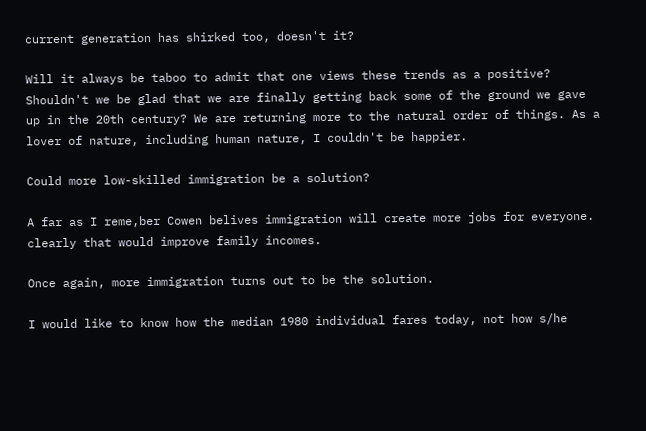current generation has shirked too, doesn't it?

Will it always be taboo to admit that one views these trends as a positive? Shouldn't we be glad that we are finally getting back some of the ground we gave up in the 20th century? We are returning more to the natural order of things. As a lover of nature, including human nature, I couldn't be happier.

Could more low-skilled immigration be a solution?

A far as I reme,ber Cowen belives immigration will create more jobs for everyone. clearly that would improve family incomes.

Once again, more immigration turns out to be the solution.

I would like to know how the median 1980 individual fares today, not how s/he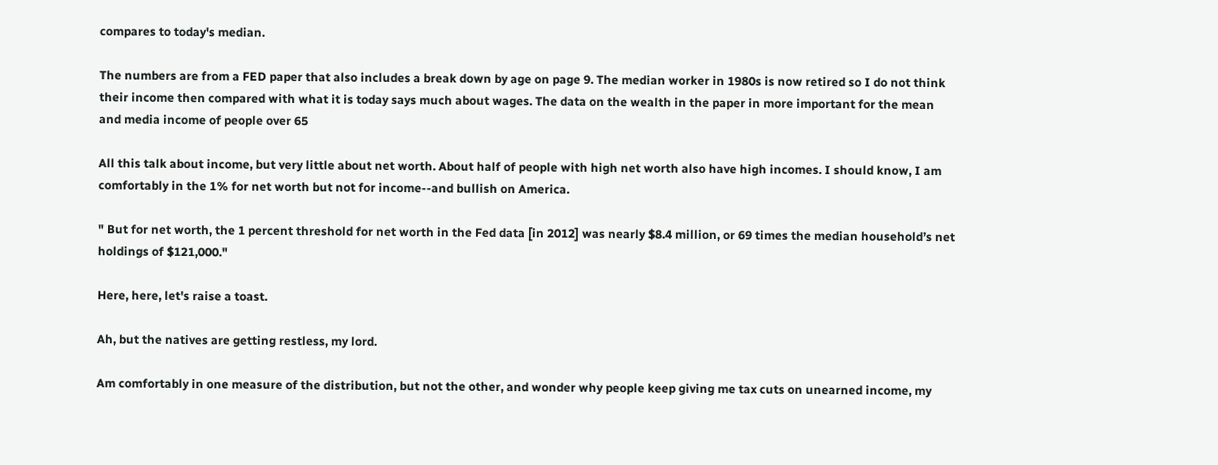compares to today's median.

The numbers are from a FED paper that also includes a break down by age on page 9. The median worker in 1980s is now retired so I do not think their income then compared with what it is today says much about wages. The data on the wealth in the paper in more important for the mean and media income of people over 65

All this talk about income, but very little about net worth. About half of people with high net worth also have high incomes. I should know, I am comfortably in the 1% for net worth but not for income--and bullish on America.

" But for net worth, the 1 percent threshold for net worth in the Fed data [in 2012] was nearly $8.4 million, or 69 times the median household’s net holdings of $121,000."

Here, here, let's raise a toast.

Ah, but the natives are getting restless, my lord.

Am comfortably in one measure of the distribution, but not the other, and wonder why people keep giving me tax cuts on unearned income, my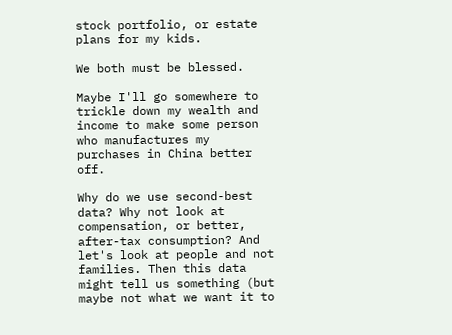stock portfolio, or estate plans for my kids.

We both must be blessed.

Maybe I'll go somewhere to trickle down my wealth and income to make some person who manufactures my purchases in China better off.

Why do we use second-best data? Why not look at compensation, or better, after-tax consumption? And let's look at people and not families. Then this data might tell us something (but maybe not what we want it to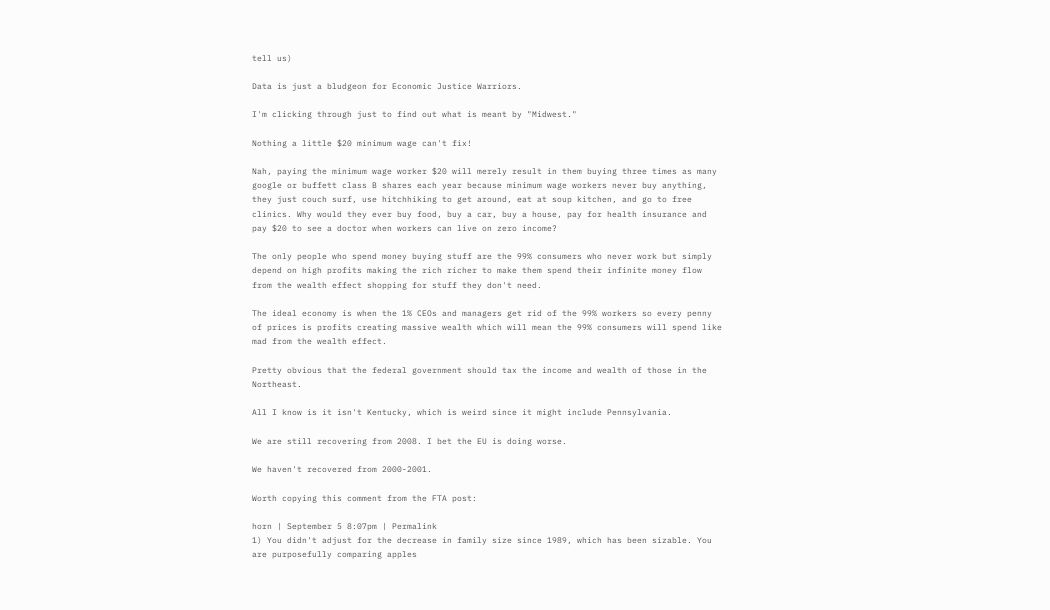tell us)

Data is just a bludgeon for Economic Justice Warriors.

I'm clicking through just to find out what is meant by "Midwest."

Nothing a little $20 minimum wage can't fix!

Nah, paying the minimum wage worker $20 will merely result in them buying three times as many google or buffett class B shares each year because minimum wage workers never buy anything, they just couch surf, use hitchhiking to get around, eat at soup kitchen, and go to free clinics. Why would they ever buy food, buy a car, buy a house, pay for health insurance and pay $20 to see a doctor when workers can live on zero income?

The only people who spend money buying stuff are the 99% consumers who never work but simply depend on high profits making the rich richer to make them spend their infinite money flow from the wealth effect shopping for stuff they don't need.

The ideal economy is when the 1% CEOs and managers get rid of the 99% workers so every penny of prices is profits creating massive wealth which will mean the 99% consumers will spend like mad from the wealth effect.

Pretty obvious that the federal government should tax the income and wealth of those in the Northeast.

All I know is it isn't Kentucky, which is weird since it might include Pennsylvania.

We are still recovering from 2008. I bet the EU is doing worse.

We haven't recovered from 2000-2001.

Worth copying this comment from the FTA post:

horn | September 5 8:07pm | Permalink
1) You didn't adjust for the decrease in family size since 1989, which has been sizable. You are purposefully comparing apples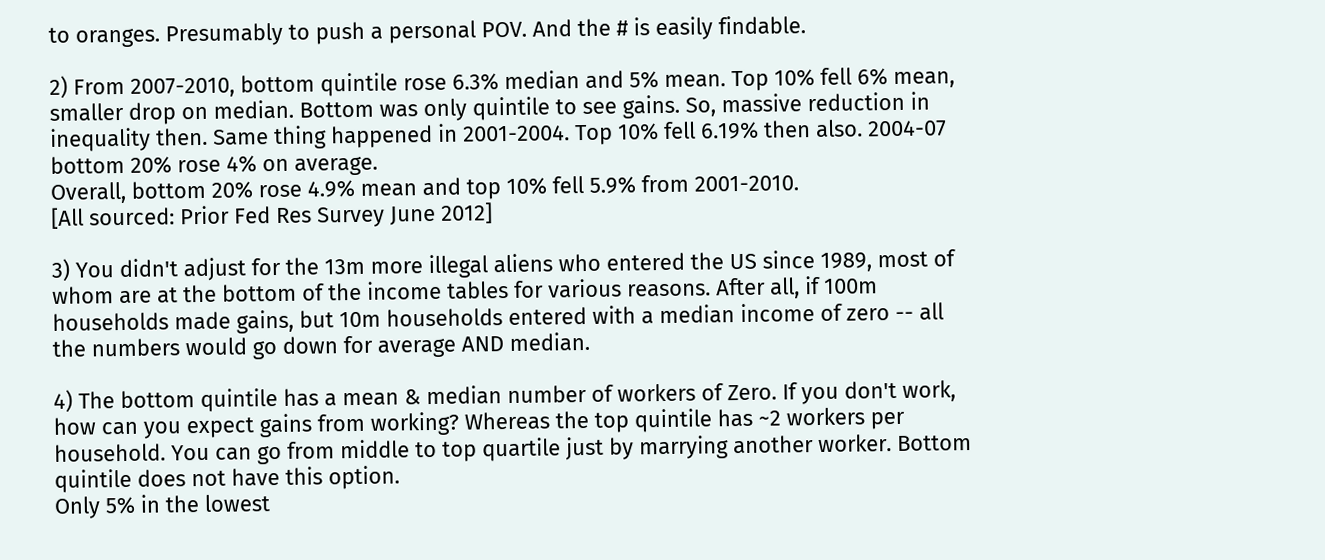to oranges. Presumably to push a personal POV. And the # is easily findable.

2) From 2007-2010, bottom quintile rose 6.3% median and 5% mean. Top 10% fell 6% mean, smaller drop on median. Bottom was only quintile to see gains. So, massive reduction in inequality then. Same thing happened in 2001-2004. Top 10% fell 6.19% then also. 2004-07 bottom 20% rose 4% on average.
Overall, bottom 20% rose 4.9% mean and top 10% fell 5.9% from 2001-2010.
[All sourced: Prior Fed Res Survey June 2012]

3) You didn't adjust for the 13m more illegal aliens who entered the US since 1989, most of whom are at the bottom of the income tables for various reasons. After all, if 100m households made gains, but 10m households entered with a median income of zero -- all the numbers would go down for average AND median.

4) The bottom quintile has a mean & median number of workers of Zero. If you don't work, how can you expect gains from working? Whereas the top quintile has ~2 workers per household. You can go from middle to top quartile just by marrying another worker. Bottom quintile does not have this option.
Only 5% in the lowest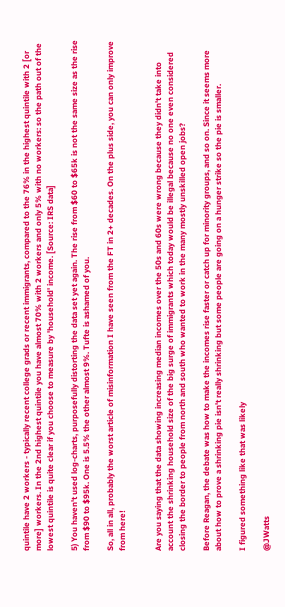quintile have 2 workers - typically recent college grads or recent immigrants, compared to the 76% in the highest quintile with 2 [or more] workers. In the 2nd highest quintile you have almost 70% with 2 workers and only 5% with no workers: so the path out of the lowest quintile is quite clear if you choose to measure by 'household' income. [Source: IRS data]

5) You haven't used log-charts, purposefully distorting the data set yet again. The rise from $60 to $65k is not the same size as the rise from $90 to $95k. One is 5.5% the other almost 9%. Tufte is ashamed of you.

So, all in all, probably the worst article of misinformation I have seen from the FT in 2+ decades. On the plus side, you can only improve from here!


Are you saying that the data showing increasing median incomes over the 50s and 60s were wrong because they didn't take into account the shrinking household size of the big surge of immigrants which today would be illegal because no one even considered closing the border to people from north and south who wanted to work in the many mostly unskilled open jobs?

Before Reagan, the debate was how to make the incomes rise faster or catch up for minority groups, and so on. Since it seems more about how to prove a shrinking pie isn't really shrinking but some people are going on a hunger strike so the pie is smaller.

I figured something like that was likely

@JWatts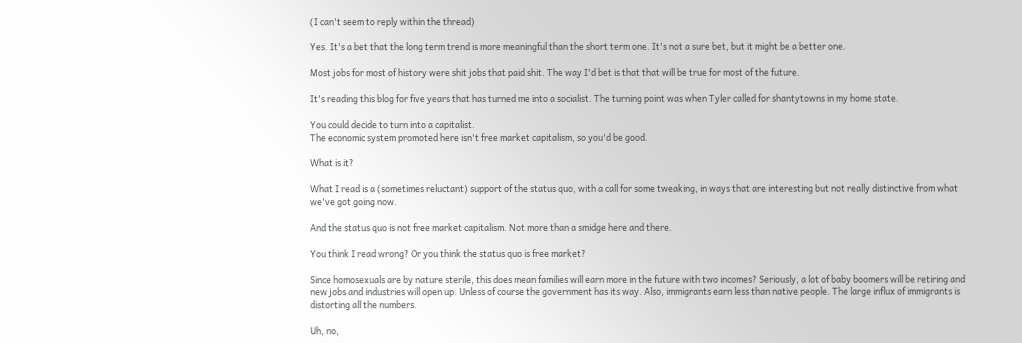(I can't seem to reply within the thread)

Yes. It's a bet that the long term trend is more meaningful than the short term one. It's not a sure bet, but it might be a better one.

Most jobs for most of history were shit jobs that paid shit. The way I'd bet is that that will be true for most of the future.

It's reading this blog for five years that has turned me into a socialist. The turning point was when Tyler called for shantytowns in my home state.

You could decide to turn into a capitalist.
The economic system promoted here isn't free market capitalism, so you'd be good.

What is it?

What I read is a (sometimes reluctant) support of the status quo, with a call for some tweaking, in ways that are interesting but not really distinctive from what we've got going now.

And the status quo is not free market capitalism. Not more than a smidge here and there.

You think I read wrong? Or you think the status quo is free market?

Since homosexuals are by nature sterile, this does mean families will earn more in the future with two incomes? Seriously, a lot of baby boomers will be retiring and new jobs and industries will open up. Unless of course the government has its way. Also, immigrants earn less than native people. The large influx of immigrants is distorting all the numbers.

Uh, no,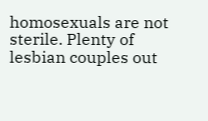homosexuals are not sterile. Plenty of lesbian couples out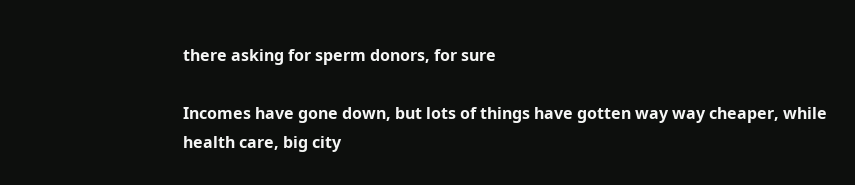there asking for sperm donors, for sure

Incomes have gone down, but lots of things have gotten way way cheaper, while health care, big city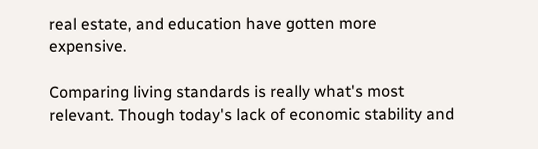real estate, and education have gotten more expensive.

Comparing living standards is really what's most relevant. Though today's lack of economic stability and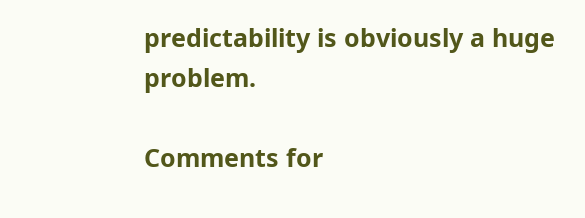predictability is obviously a huge problem.

Comments for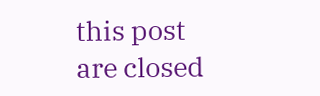this post are closed